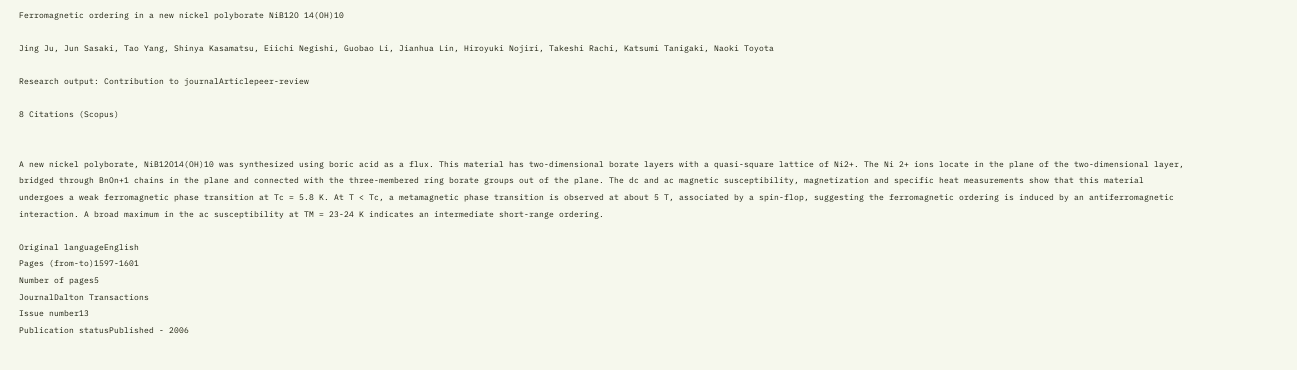Ferromagnetic ordering in a new nickel polyborate NiB12O 14(OH)10

Jing Ju, Jun Sasaki, Tao Yang, Shinya Kasamatsu, Eiichi Negishi, Guobao Li, Jianhua Lin, Hiroyuki Nojiri, Takeshi Rachi, Katsumi Tanigaki, Naoki Toyota

Research output: Contribution to journalArticlepeer-review

8 Citations (Scopus)


A new nickel polyborate, NiB12O14(OH)10 was synthesized using boric acid as a flux. This material has two-dimensional borate layers with a quasi-square lattice of Ni2+. The Ni 2+ ions locate in the plane of the two-dimensional layer, bridged through BnOn+1 chains in the plane and connected with the three-membered ring borate groups out of the plane. The dc and ac magnetic susceptibility, magnetization and specific heat measurements show that this material undergoes a weak ferromagnetic phase transition at Tc = 5.8 K. At T < Tc, a metamagnetic phase transition is observed at about 5 T, associated by a spin-flop, suggesting the ferromagnetic ordering is induced by an antiferromagnetic interaction. A broad maximum in the ac susceptibility at TM = 23-24 K indicates an intermediate short-range ordering.

Original languageEnglish
Pages (from-to)1597-1601
Number of pages5
JournalDalton Transactions
Issue number13
Publication statusPublished - 2006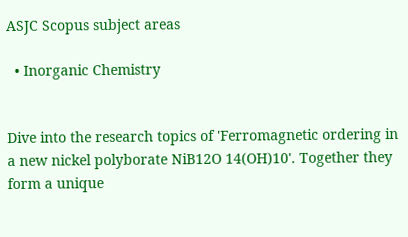ASJC Scopus subject areas

  • Inorganic Chemistry


Dive into the research topics of 'Ferromagnetic ordering in a new nickel polyborate NiB12O 14(OH)10'. Together they form a unique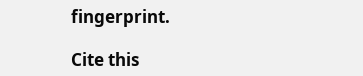fingerprint.

Cite this